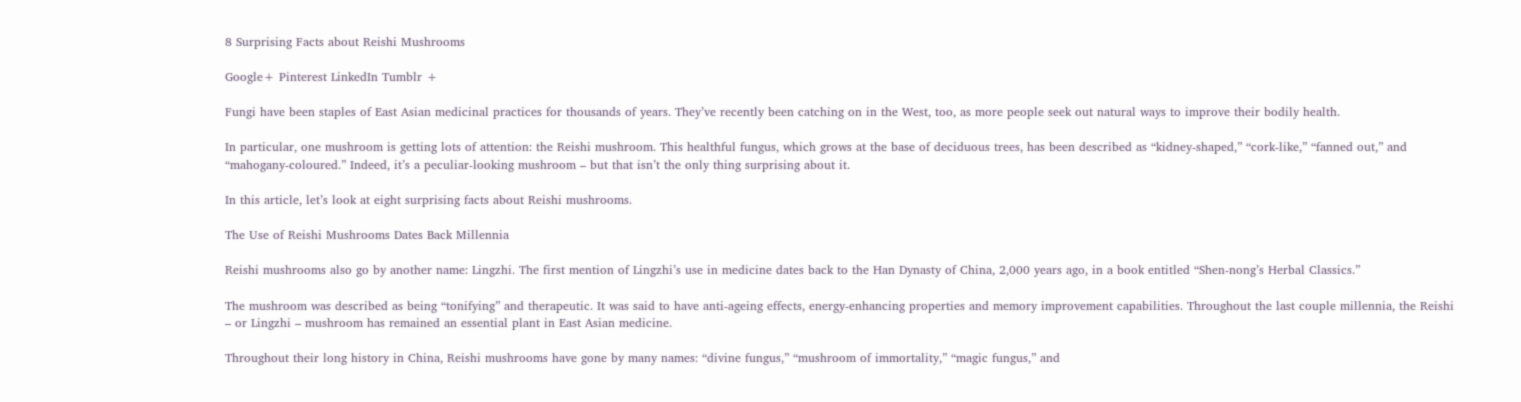8 Surprising Facts about Reishi Mushrooms

Google+ Pinterest LinkedIn Tumblr +

Fungi have been staples of East Asian medicinal practices for thousands of years. They’ve recently been catching on in the West, too, as more people seek out natural ways to improve their bodily health.

In particular, one mushroom is getting lots of attention: the Reishi mushroom. This healthful fungus, which grows at the base of deciduous trees, has been described as “kidney-shaped,” “cork-like,” “fanned out,” and “mahogany-coloured.” Indeed, it’s a peculiar-looking mushroom – but that isn’t the only thing surprising about it.

In this article, let’s look at eight surprising facts about Reishi mushrooms.

The Use of Reishi Mushrooms Dates Back Millennia

Reishi mushrooms also go by another name: Lingzhi. The first mention of Lingzhi’s use in medicine dates back to the Han Dynasty of China, 2,000 years ago, in a book entitled “Shen-nong’s Herbal Classics.”

The mushroom was described as being “tonifying” and therapeutic. It was said to have anti-ageing effects, energy-enhancing properties and memory improvement capabilities. Throughout the last couple millennia, the Reishi – or Lingzhi – mushroom has remained an essential plant in East Asian medicine.

Throughout their long history in China, Reishi mushrooms have gone by many names: “divine fungus,” “mushroom of immortality,” “magic fungus,” and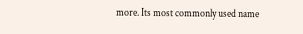more. Its most commonly used name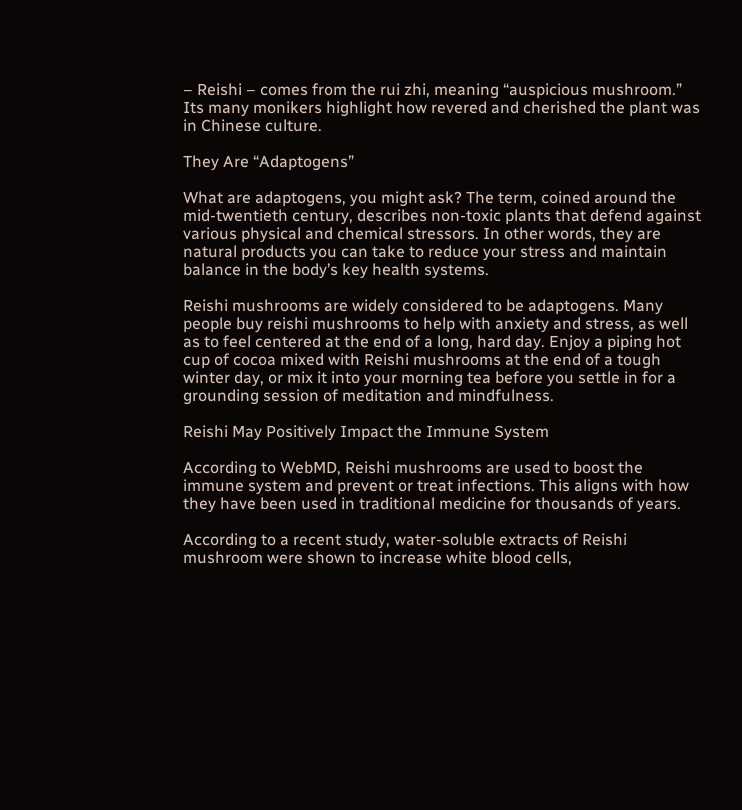– Reishi – comes from the rui zhi, meaning “auspicious mushroom.” Its many monikers highlight how revered and cherished the plant was in Chinese culture.

They Are “Adaptogens”

What are adaptogens, you might ask? The term, coined around the mid-twentieth century, describes non-toxic plants that defend against various physical and chemical stressors. In other words, they are natural products you can take to reduce your stress and maintain balance in the body’s key health systems.

Reishi mushrooms are widely considered to be adaptogens. Many people buy reishi mushrooms to help with anxiety and stress, as well as to feel centered at the end of a long, hard day. Enjoy a piping hot cup of cocoa mixed with Reishi mushrooms at the end of a tough winter day, or mix it into your morning tea before you settle in for a grounding session of meditation and mindfulness.

Reishi May Positively Impact the Immune System

According to WebMD, Reishi mushrooms are used to boost the immune system and prevent or treat infections. This aligns with how they have been used in traditional medicine for thousands of years.

According to a recent study, water-soluble extracts of Reishi mushroom were shown to increase white blood cells,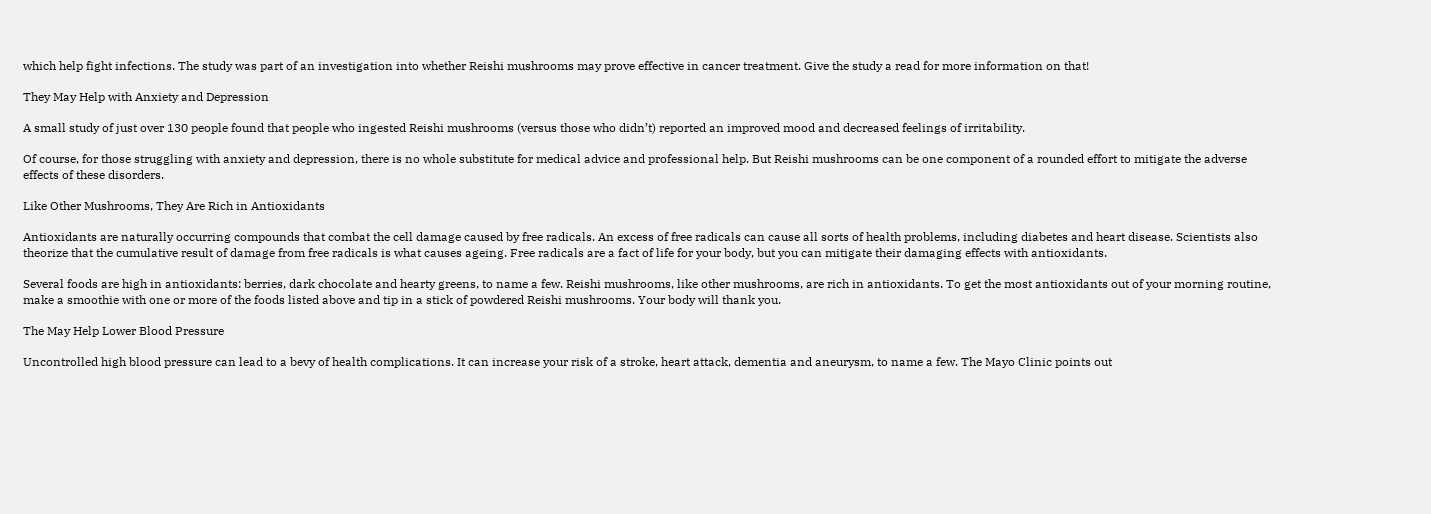which help fight infections. The study was part of an investigation into whether Reishi mushrooms may prove effective in cancer treatment. Give the study a read for more information on that!

They May Help with Anxiety and Depression

A small study of just over 130 people found that people who ingested Reishi mushrooms (versus those who didn’t) reported an improved mood and decreased feelings of irritability.

Of course, for those struggling with anxiety and depression, there is no whole substitute for medical advice and professional help. But Reishi mushrooms can be one component of a rounded effort to mitigate the adverse effects of these disorders.

Like Other Mushrooms, They Are Rich in Antioxidants

Antioxidants are naturally occurring compounds that combat the cell damage caused by free radicals. An excess of free radicals can cause all sorts of health problems, including diabetes and heart disease. Scientists also theorize that the cumulative result of damage from free radicals is what causes ageing. Free radicals are a fact of life for your body, but you can mitigate their damaging effects with antioxidants.

Several foods are high in antioxidants: berries, dark chocolate and hearty greens, to name a few. Reishi mushrooms, like other mushrooms, are rich in antioxidants. To get the most antioxidants out of your morning routine, make a smoothie with one or more of the foods listed above and tip in a stick of powdered Reishi mushrooms. Your body will thank you.

The May Help Lower Blood Pressure

Uncontrolled high blood pressure can lead to a bevy of health complications. It can increase your risk of a stroke, heart attack, dementia and aneurysm, to name a few. The Mayo Clinic points out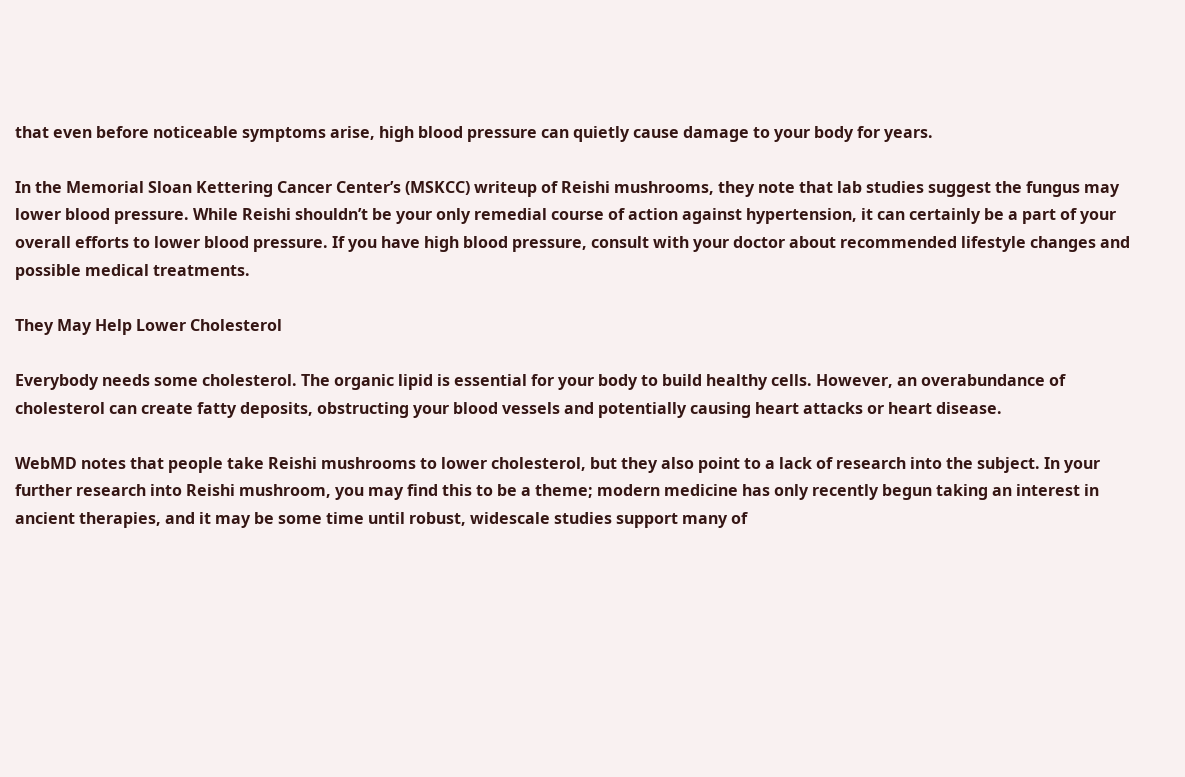that even before noticeable symptoms arise, high blood pressure can quietly cause damage to your body for years.

In the Memorial Sloan Kettering Cancer Center’s (MSKCC) writeup of Reishi mushrooms, they note that lab studies suggest the fungus may lower blood pressure. While Reishi shouldn’t be your only remedial course of action against hypertension, it can certainly be a part of your overall efforts to lower blood pressure. If you have high blood pressure, consult with your doctor about recommended lifestyle changes and possible medical treatments.

They May Help Lower Cholesterol

Everybody needs some cholesterol. The organic lipid is essential for your body to build healthy cells. However, an overabundance of cholesterol can create fatty deposits, obstructing your blood vessels and potentially causing heart attacks or heart disease.

WebMD notes that people take Reishi mushrooms to lower cholesterol, but they also point to a lack of research into the subject. In your further research into Reishi mushroom, you may find this to be a theme; modern medicine has only recently begun taking an interest in ancient therapies, and it may be some time until robust, widescale studies support many of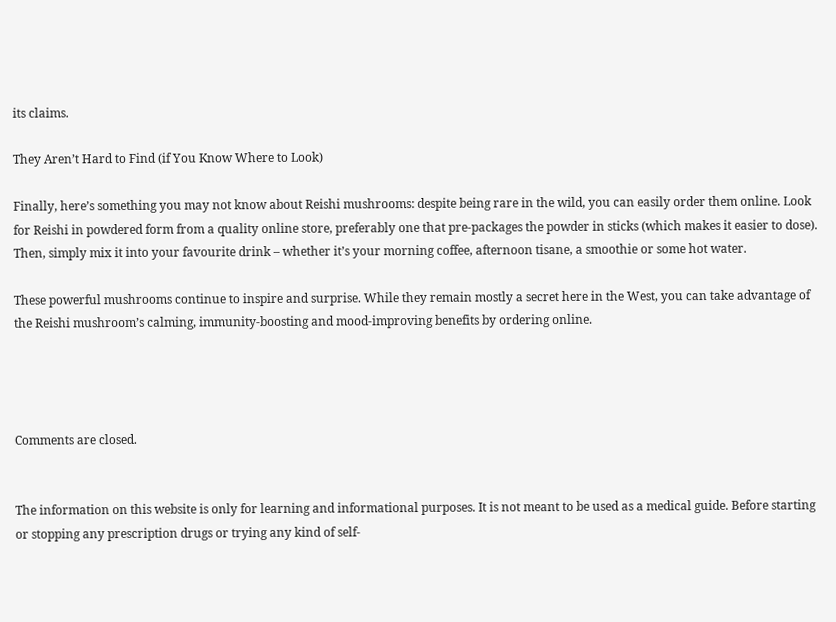its claims.

They Aren’t Hard to Find (if You Know Where to Look)

Finally, here’s something you may not know about Reishi mushrooms: despite being rare in the wild, you can easily order them online. Look for Reishi in powdered form from a quality online store, preferably one that pre-packages the powder in sticks (which makes it easier to dose). Then, simply mix it into your favourite drink – whether it’s your morning coffee, afternoon tisane, a smoothie or some hot water.

These powerful mushrooms continue to inspire and surprise. While they remain mostly a secret here in the West, you can take advantage of the Reishi mushroom’s calming, immunity-boosting and mood-improving benefits by ordering online.




Comments are closed.


The information on this website is only for learning and informational purposes. It is not meant to be used as a medical guide. Before starting or stopping any prescription drugs or trying any kind of self-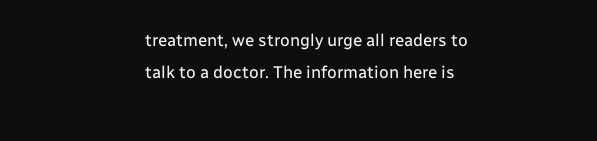treatment, we strongly urge all readers to talk to a doctor. The information here is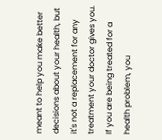meant to help you make better decisions about your health, but it's not a replacement for any treatment your doctor gives you. If you are being treated for a health problem, you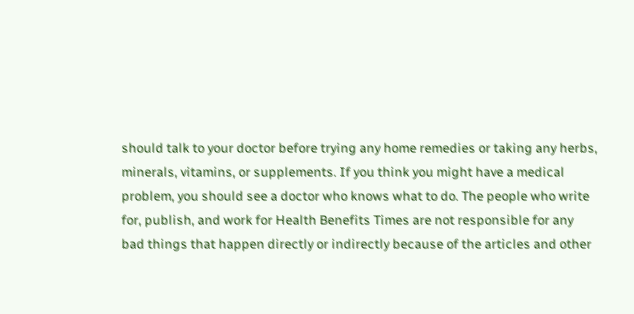should talk to your doctor before trying any home remedies or taking any herbs, minerals, vitamins, or supplements. If you think you might have a medical problem, you should see a doctor who knows what to do. The people who write for, publish, and work for Health Benefits Times are not responsible for any bad things that happen directly or indirectly because of the articles and other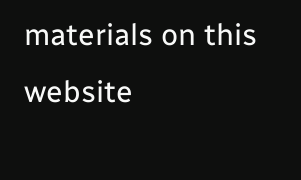materials on this website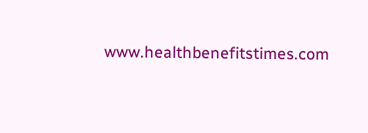www.healthbenefitstimes.com